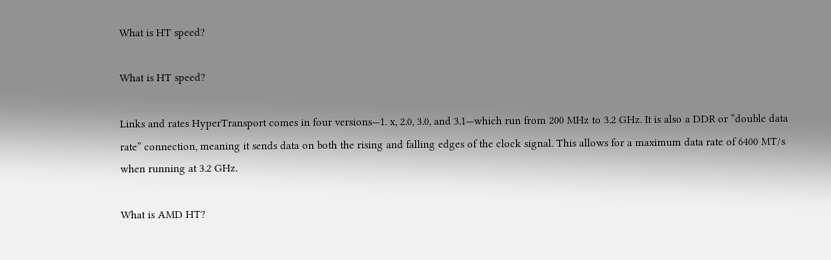What is HT speed?

What is HT speed?

Links and rates HyperTransport comes in four versions—1. x, 2.0, 3.0, and 3.1—which run from 200 MHz to 3.2 GHz. It is also a DDR or “double data rate” connection, meaning it sends data on both the rising and falling edges of the clock signal. This allows for a maximum data rate of 6400 MT/s when running at 3.2 GHz.

What is AMD HT?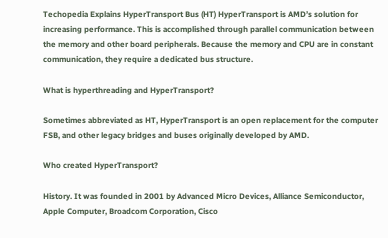Techopedia Explains HyperTransport Bus (HT) HyperTransport is AMD’s solution for increasing performance. This is accomplished through parallel communication between the memory and other board peripherals. Because the memory and CPU are in constant communication, they require a dedicated bus structure.

What is hyperthreading and HyperTransport?

Sometimes abbreviated as HT, HyperTransport is an open replacement for the computer FSB, and other legacy bridges and buses originally developed by AMD.

Who created HyperTransport?

History. It was founded in 2001 by Advanced Micro Devices, Alliance Semiconductor, Apple Computer, Broadcom Corporation, Cisco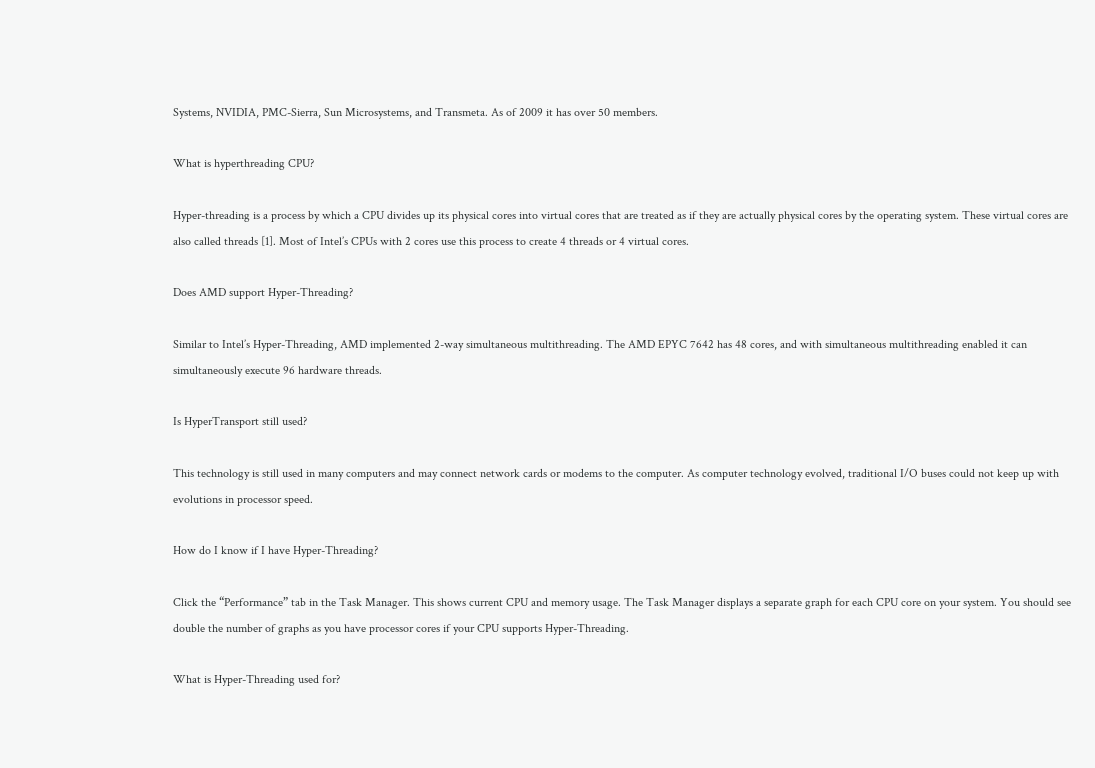Systems, NVIDIA, PMC-Sierra, Sun Microsystems, and Transmeta. As of 2009 it has over 50 members.

What is hyperthreading CPU?

Hyper-threading is a process by which a CPU divides up its physical cores into virtual cores that are treated as if they are actually physical cores by the operating system. These virtual cores are also called threads [1]. Most of Intel’s CPUs with 2 cores use this process to create 4 threads or 4 virtual cores.

Does AMD support Hyper-Threading?

Similar to Intel’s Hyper-Threading, AMD implemented 2-way simultaneous multithreading. The AMD EPYC 7642 has 48 cores, and with simultaneous multithreading enabled it can simultaneously execute 96 hardware threads.

Is HyperTransport still used?

This technology is still used in many computers and may connect network cards or modems to the computer. As computer technology evolved, traditional I/O buses could not keep up with evolutions in processor speed.

How do I know if I have Hyper-Threading?

Click the “Performance” tab in the Task Manager. This shows current CPU and memory usage. The Task Manager displays a separate graph for each CPU core on your system. You should see double the number of graphs as you have processor cores if your CPU supports Hyper-Threading.

What is Hyper-Threading used for?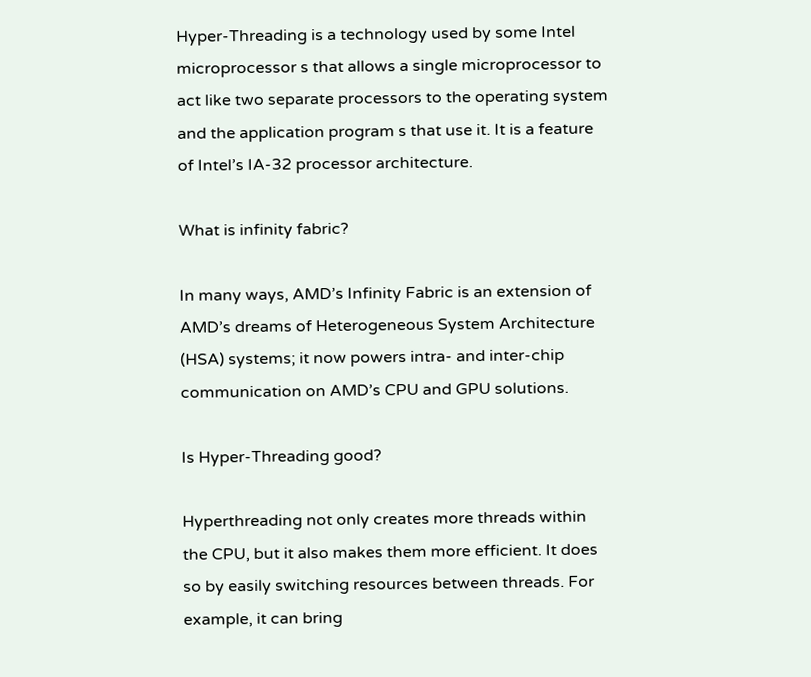Hyper-Threading is a technology used by some Intel microprocessor s that allows a single microprocessor to act like two separate processors to the operating system and the application program s that use it. It is a feature of Intel’s IA-32 processor architecture.

What is infinity fabric?

In many ways, AMD’s Infinity Fabric is an extension of AMD’s dreams of Heterogeneous System Architecture (HSA) systems; it now powers intra- and inter-chip communication on AMD’s CPU and GPU solutions.

Is Hyper-Threading good?

Hyperthreading not only creates more threads within the CPU, but it also makes them more efficient. It does so by easily switching resources between threads. For example, it can bring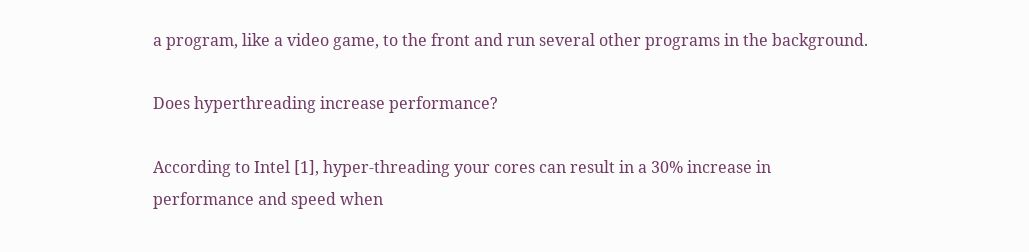a program, like a video game, to the front and run several other programs in the background.

Does hyperthreading increase performance?

According to Intel [1], hyper-threading your cores can result in a 30% increase in performance and speed when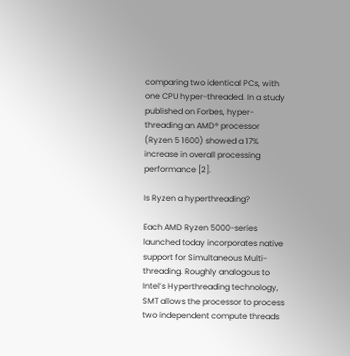comparing two identical PCs, with one CPU hyper-threaded. In a study published on Forbes, hyper-threading an AMD® processor (Ryzen 5 1600) showed a 17% increase in overall processing performance [2].

Is Ryzen a hyperthreading?

Each AMD Ryzen 5000-series launched today incorporates native support for Simultaneous Multi-threading. Roughly analogous to Intel’s Hyperthreading technology, SMT allows the processor to process two independent compute threads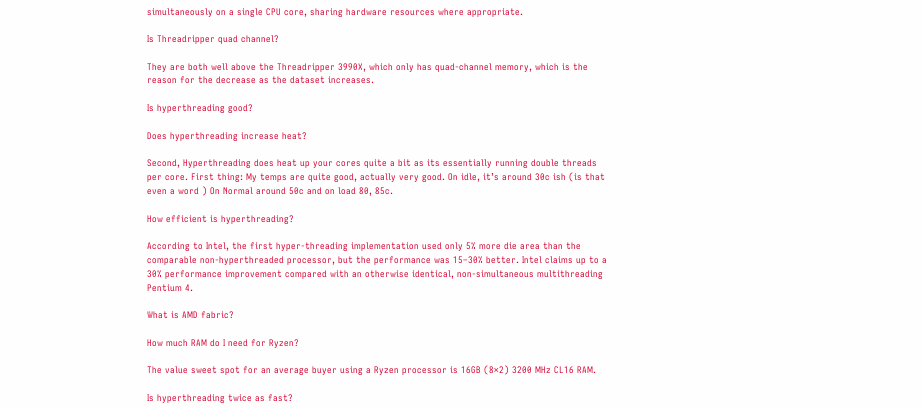simultaneously on a single CPU core, sharing hardware resources where appropriate.

Is Threadripper quad channel?

They are both well above the Threadripper 3990X, which only has quad-channel memory, which is the reason for the decrease as the dataset increases.

Is hyperthreading good?

Does hyperthreading increase heat?

Second, Hyperthreading does heat up your cores quite a bit as its essentially running double threads per core. First thing: My temps are quite good, actually very good. On idle, it’s around 30c ish (is that even a word ) On Normal around 50c and on load 80, 85c.

How efficient is hyperthreading?

According to Intel, the first hyper-threading implementation used only 5% more die area than the comparable non-hyperthreaded processor, but the performance was 15–30% better. Intel claims up to a 30% performance improvement compared with an otherwise identical, non-simultaneous multithreading Pentium 4.

What is AMD fabric?

How much RAM do I need for Ryzen?

The value sweet spot for an average buyer using a Ryzen processor is 16GB (8×2) 3200 MHz CL16 RAM.

Is hyperthreading twice as fast?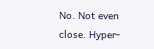No. Not even close. Hyper-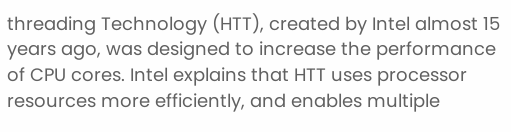threading Technology (HTT), created by Intel almost 15 years ago, was designed to increase the performance of CPU cores. Intel explains that HTT uses processor resources more efficiently, and enables multiple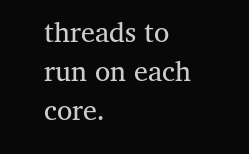threads to run on each core.